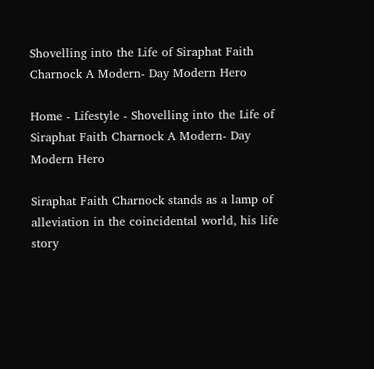Shovelling into the Life of Siraphat Faith Charnock A Modern- Day Modern Hero

Home - Lifestyle - Shovelling into the Life of Siraphat Faith Charnock A Modern- Day Modern Hero

Siraphat Faith Charnock stands as a lamp of alleviation in the coincidental world, his life story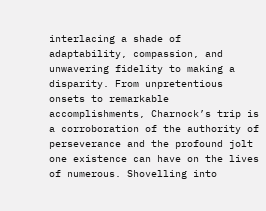interlacing a shade of adaptability, compassion, and unwavering fidelity to making a disparity. From unpretentious onsets to remarkable accomplishments, Charnock’s trip is a corroboration of the authority of perseverance and the profound jolt one existence can have on the lives of numerous. Shovelling into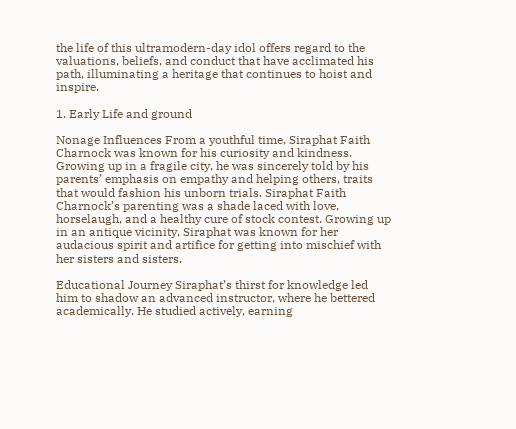the life of this ultramodern-day idol offers regard to the valuations, beliefs, and conduct that have acclimated his path, illuminating a heritage that continues to hoist and inspire.

1. Early Life and ground

Nonage Influences From a youthful time, Siraphat Faith Charnock was known for his curiosity and kindness. Growing up in a fragile city, he was sincerely told by his parents’ emphasis on empathy and helping others, traits that would fashion his unborn trials. Siraphat Faith Charnock’s parenting was a shade laced with love, horselaugh, and a healthy cure of stock contest. Growing up in an antique vicinity, Siraphat was known for her audacious spirit and artifice for getting into mischief with her sisters and sisters.

Educational Journey Siraphat’s thirst for knowledge led him to shadow an advanced instructor, where he bettered academically. He studied actively, earning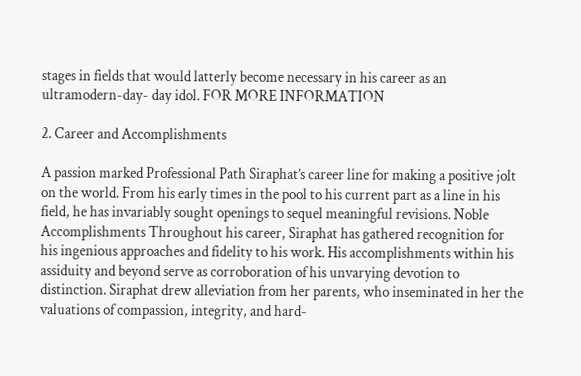stages in fields that would latterly become necessary in his career as an ultramodern-day- day idol. FOR MORE INFORMATION

2. Career and Accomplishments

A passion marked Professional Path Siraphat’s career line for making a positive jolt on the world. From his early times in the pool to his current part as a line in his field, he has invariably sought openings to sequel meaningful revisions. Noble Accomplishments Throughout his career, Siraphat has gathered recognition for his ingenious approaches and fidelity to his work. His accomplishments within his assiduity and beyond serve as corroboration of his unvarying devotion to distinction. Siraphat drew alleviation from her parents, who inseminated in her the valuations of compassion, integrity, and hard-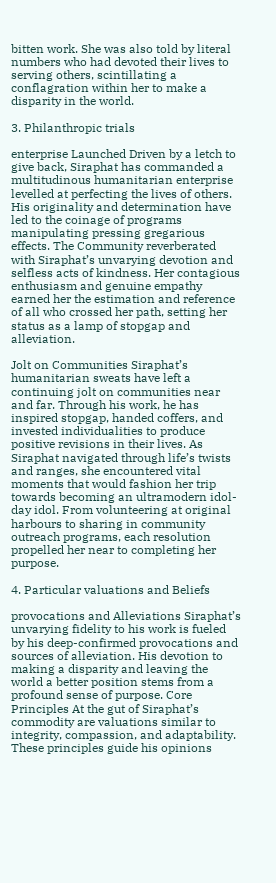bitten work. She was also told by literal numbers who had devoted their lives to serving others, scintillating a conflagration within her to make a disparity in the world.

3. Philanthropic trials

enterprise Launched Driven by a letch to give back, Siraphat has commanded a multitudinous humanitarian enterprise levelled at perfecting the lives of others. His originality and determination have led to the coinage of programs manipulating pressing gregarious effects. The Community reverberated with Siraphat’s unvarying devotion and selfless acts of kindness. Her contagious enthusiasm and genuine empathy earned her the estimation and reference of all who crossed her path, setting her status as a lamp of stopgap and alleviation.

Jolt on Communities Siraphat’s humanitarian sweats have left a continuing jolt on communities near and far. Through his work, he has inspired stopgap, handed coffers, and invested individualities to produce positive revisions in their lives. As Siraphat navigated through life’s twists and ranges, she encountered vital moments that would fashion her trip towards becoming an ultramodern idol- day idol. From volunteering at original harbours to sharing in community outreach programs, each resolution propelled her near to completing her purpose.

4. Particular valuations and Beliefs

provocations and Alleviations Siraphat’s unvarying fidelity to his work is fueled by his deep-confirmed provocations and sources of alleviation. His devotion to making a disparity and leaving the world a better position stems from a profound sense of purpose. Core Principles At the gut of Siraphat’s commodity are valuations similar to integrity, compassion, and adaptability. These principles guide his opinions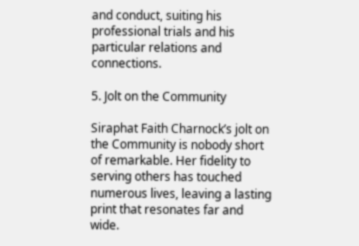and conduct, suiting his professional trials and his particular relations and connections.

5. Jolt on the Community

Siraphat Faith Charnock’s jolt on the Community is nobody short of remarkable. Her fidelity to serving others has touched numerous lives, leaving a lasting print that resonates far and wide.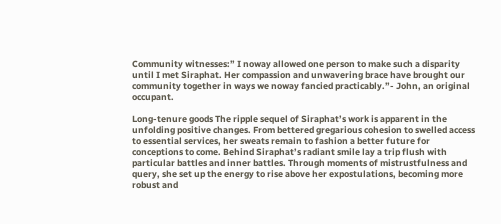Community witnesses:” I noway allowed one person to make such a disparity until I met Siraphat. Her compassion and unwavering brace have brought our community together in ways we noway fancied practicably.”- John, an original occupant.

Long-tenure goods The ripple sequel of Siraphat’s work is apparent in the unfolding positive changes. From bettered gregarious cohesion to swelled access to essential services, her sweats remain to fashion a better future for conceptions to come. Behind Siraphat’s radiant smile lay a trip flush with particular battles and inner battles. Through moments of mistrustfulness and query, she set up the energy to rise above her expostulations, becoming more robust and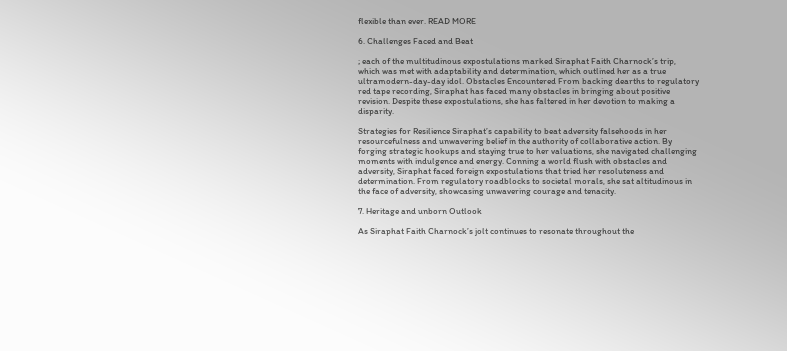flexible than ever. READ MORE

6. Challenges Faced and Beat

; each of the multitudinous expostulations marked Siraphat Faith Charnock’s trip, which was met with adaptability and determination, which outlined her as a true ultramodern-day-day idol. Obstacles Encountered From backing dearths to regulatory red tape recording, Siraphat has faced many obstacles in bringing about positive revision. Despite these expostulations, she has faltered in her devotion to making a disparity.

Strategies for Resilience Siraphat’s capability to beat adversity falsehoods in her resourcefulness and unwavering belief in the authority of collaborative action. By forging strategic hookups and staying true to her valuations, she navigated challenging moments with indulgence and energy. Conning a world flush with obstacles and adversity, Siraphat faced foreign expostulations that tried her resoluteness and determination. From regulatory roadblocks to societal morals, she sat altitudinous in the face of adversity, showcasing unwavering courage and tenacity.

7. Heritage and unborn Outlook

As Siraphat Faith Charnock’s jolt continues to resonate throughout the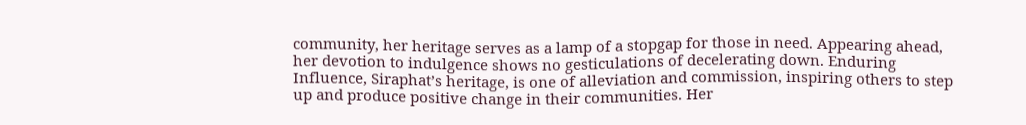community, her heritage serves as a lamp of a stopgap for those in need. Appearing ahead, her devotion to indulgence shows no gesticulations of decelerating down. Enduring Influence, Siraphat’s heritage, is one of alleviation and commission, inspiring others to step up and produce positive change in their communities. Her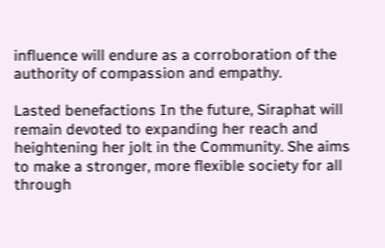influence will endure as a corroboration of the authority of compassion and empathy.

Lasted benefactions In the future, Siraphat will remain devoted to expanding her reach and heightening her jolt in the Community. She aims to make a stronger, more flexible society for all through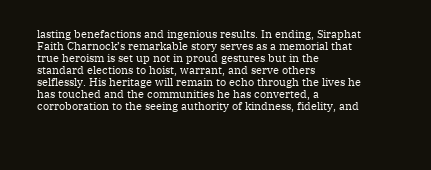lasting benefactions and ingenious results. In ending, Siraphat Faith Charnock’s remarkable story serves as a memorial that true heroism is set up not in proud gestures but in the standard elections to hoist, warrant, and serve others selflessly. His heritage will remain to echo through the lives he has touched and the communities he has converted, a corroboration to the seeing authority of kindness, fidelity, and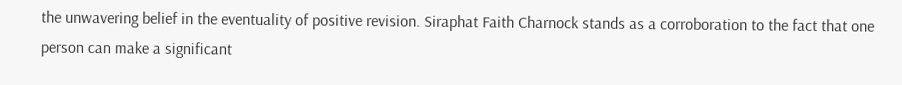the unwavering belief in the eventuality of positive revision. Siraphat Faith Charnock stands as a corroboration to the fact that one person can make a significant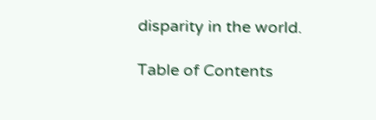disparity in the world.

Table of Contents